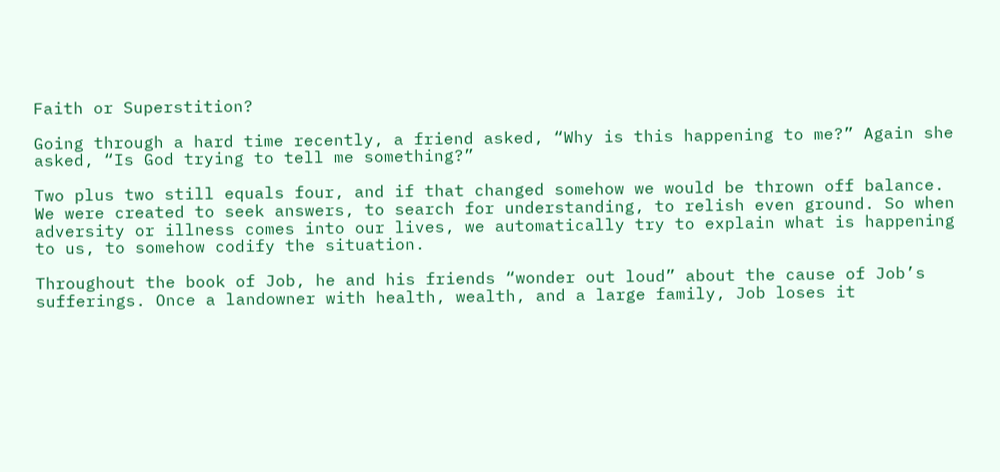Faith or Superstition?

Going through a hard time recently, a friend asked, “Why is this happening to me?” Again she asked, “Is God trying to tell me something?”

Two plus two still equals four, and if that changed somehow we would be thrown off balance. We were created to seek answers, to search for understanding, to relish even ground. So when adversity or illness comes into our lives, we automatically try to explain what is happening to us, to somehow codify the situation.

Throughout the book of Job, he and his friends “wonder out loud” about the cause of Job’s sufferings. Once a landowner with health, wealth, and a large family, Job loses it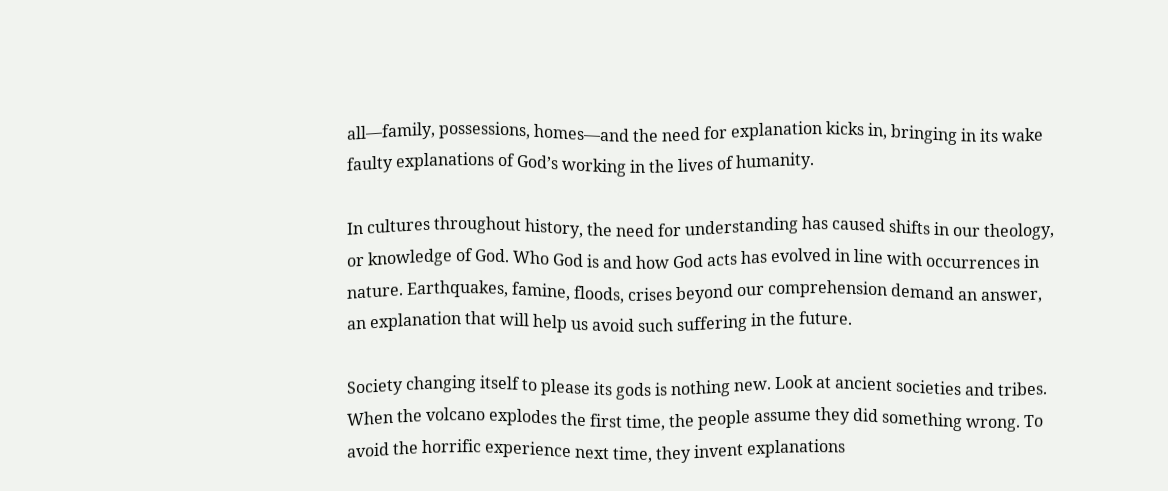all—family, possessions, homes—and the need for explanation kicks in, bringing in its wake faulty explanations of God’s working in the lives of humanity.

In cultures throughout history, the need for understanding has caused shifts in our theology, or knowledge of God. Who God is and how God acts has evolved in line with occurrences in nature. Earthquakes, famine, floods, crises beyond our comprehension demand an answer, an explanation that will help us avoid such suffering in the future.

Society changing itself to please its gods is nothing new. Look at ancient societies and tribes. When the volcano explodes the first time, the people assume they did something wrong. To avoid the horrific experience next time, they invent explanations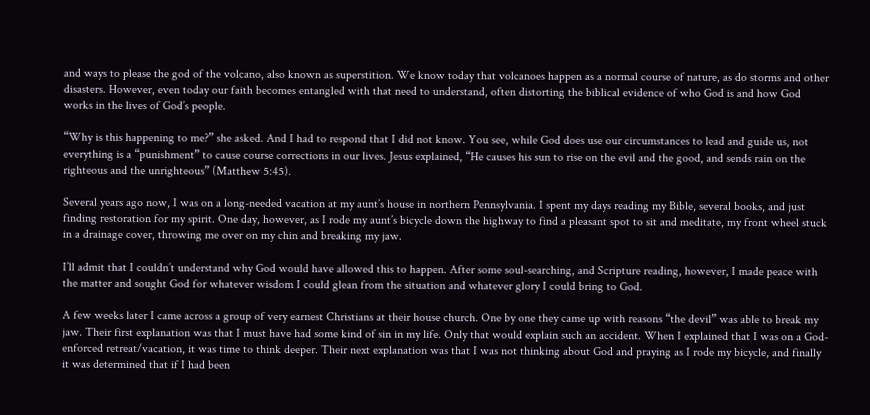and ways to please the god of the volcano, also known as superstition. We know today that volcanoes happen as a normal course of nature, as do storms and other disasters. However, even today our faith becomes entangled with that need to understand, often distorting the biblical evidence of who God is and how God works in the lives of God’s people.

“Why is this happening to me?” she asked. And I had to respond that I did not know. You see, while God does use our circumstances to lead and guide us, not everything is a “punishment” to cause course corrections in our lives. Jesus explained, “He causes his sun to rise on the evil and the good, and sends rain on the righteous and the unrighteous” (Matthew 5:45).

Several years ago now, I was on a long-needed vacation at my aunt’s house in northern Pennsylvania. I spent my days reading my Bible, several books, and just finding restoration for my spirit. One day, however, as I rode my aunt’s bicycle down the highway to find a pleasant spot to sit and meditate, my front wheel stuck in a drainage cover, throwing me over on my chin and breaking my jaw.

I’ll admit that I couldn’t understand why God would have allowed this to happen. After some soul-searching, and Scripture reading, however, I made peace with the matter and sought God for whatever wisdom I could glean from the situation and whatever glory I could bring to God.

A few weeks later I came across a group of very earnest Christians at their house church. One by one they came up with reasons “the devil” was able to break my jaw. Their first explanation was that I must have had some kind of sin in my life. Only that would explain such an accident. When I explained that I was on a God-enforced retreat/vacation, it was time to think deeper. Their next explanation was that I was not thinking about God and praying as I rode my bicycle, and finally it was determined that if I had been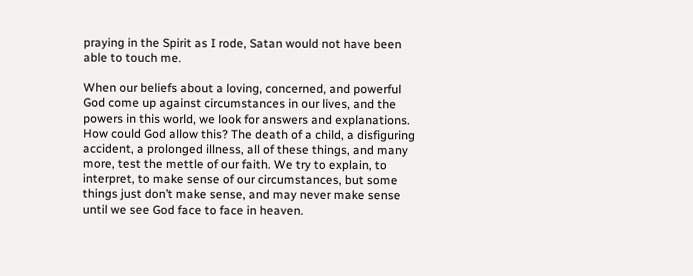praying in the Spirit as I rode, Satan would not have been able to touch me.

When our beliefs about a loving, concerned, and powerful God come up against circumstances in our lives, and the powers in this world, we look for answers and explanations. How could God allow this? The death of a child, a disfiguring accident, a prolonged illness, all of these things, and many more, test the mettle of our faith. We try to explain, to interpret, to make sense of our circumstances, but some things just don’t make sense, and may never make sense until we see God face to face in heaven.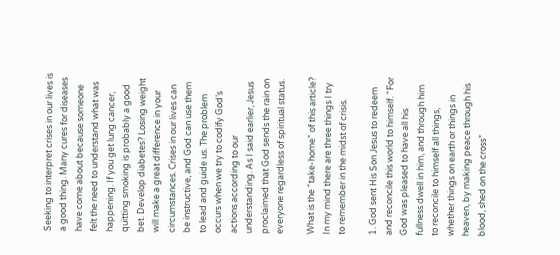Seeking to interpret crises in our lives is a good thing. Many cures for diseases have come about because someone felt the need to understand what was happening. If you get lung cancer, quitting smoking is probably a good bet. Develop diabetes? Losing weight will make a great difference in your circumstances. Crises in our lives can be instructive, and God can use them to lead and guide us. The problem occurs when we try to codify God’s actions according to our understanding. As I said earlier, Jesus proclaimed that God sends the rain on everyone regardless of spiritual status.

What is the “take-home” of this article? In my mind there are three things I try to remember in the midst of crisis.

1. God sent His Son Jesus to redeem and reconcile this world to himself. “For God was pleased to have all his fullness dwell in him, and through him to reconcile to himself all things, whether things on earth or things in heaven, by making peace through his blood, shed on the cross”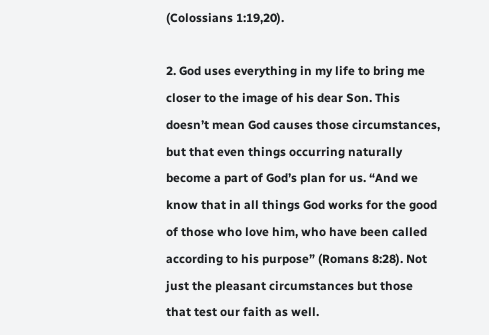(Colossians 1:19,20).

2. God uses everything in my life to bring me closer to the image of his dear Son. This doesn’t mean God causes those circumstances, but that even things occurring naturally become a part of God’s plan for us. “And we know that in all things God works for the good of those who love him, who have been called according to his purpose” (Romans 8:28). Not just the pleasant circumstances but those that test our faith as well.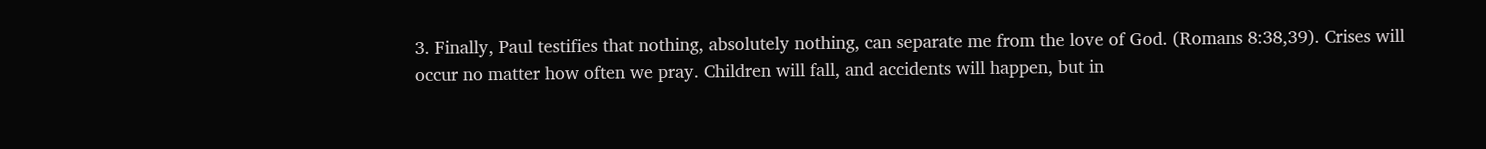3. Finally, Paul testifies that nothing, absolutely nothing, can separate me from the love of God. (Romans 8:38,39). Crises will occur no matter how often we pray. Children will fall, and accidents will happen, but in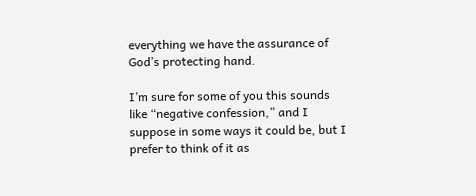everything we have the assurance of God’s protecting hand.

I’m sure for some of you this sounds like “negative confession,” and I suppose in some ways it could be, but I prefer to think of it as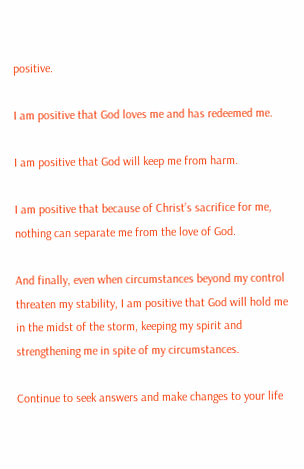positive.

I am positive that God loves me and has redeemed me.

I am positive that God will keep me from harm.

I am positive that because of Christ’s sacrifice for me, nothing can separate me from the love of God.

And finally, even when circumstances beyond my control threaten my stability, I am positive that God will hold me in the midst of the storm, keeping my spirit and strengthening me in spite of my circumstances.

Continue to seek answers and make changes to your life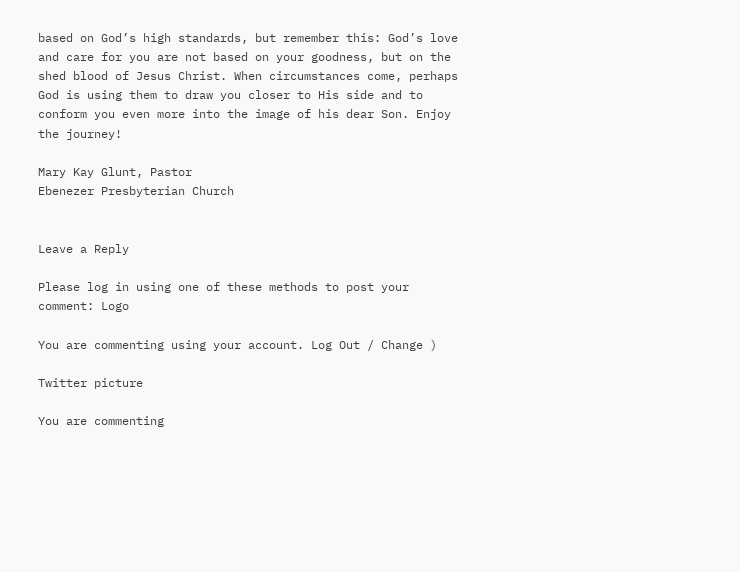based on God’s high standards, but remember this: God’s love and care for you are not based on your goodness, but on the shed blood of Jesus Christ. When circumstances come, perhaps God is using them to draw you closer to His side and to conform you even more into the image of his dear Son. Enjoy the journey!

Mary Kay Glunt, Pastor
Ebenezer Presbyterian Church


Leave a Reply

Please log in using one of these methods to post your comment: Logo

You are commenting using your account. Log Out / Change )

Twitter picture

You are commenting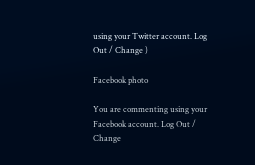using your Twitter account. Log Out / Change )

Facebook photo

You are commenting using your Facebook account. Log Out / Change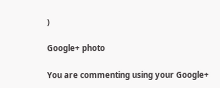)

Google+ photo

You are commenting using your Google+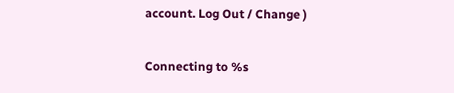account. Log Out / Change )

Connecting to %s